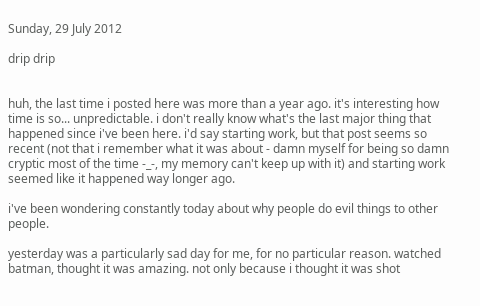Sunday, 29 July 2012

drip drip


huh, the last time i posted here was more than a year ago. it's interesting how time is so... unpredictable. i don't really know what's the last major thing that happened since i've been here. i'd say starting work, but that post seems so recent (not that i remember what it was about - damn myself for being so damn cryptic most of the time -_-, my memory can't keep up with it) and starting work seemed like it happened way longer ago.

i've been wondering constantly today about why people do evil things to other people.

yesterday was a particularly sad day for me, for no particular reason. watched batman, thought it was amazing. not only because i thought it was shot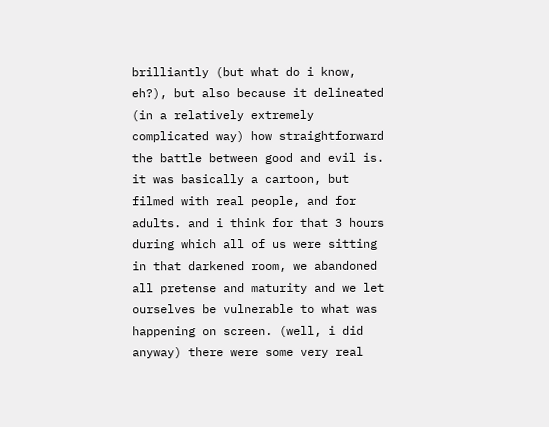brilliantly (but what do i know, eh?), but also because it delineated (in a relatively extremely complicated way) how straightforward the battle between good and evil is. it was basically a cartoon, but filmed with real people, and for adults. and i think for that 3 hours during which all of us were sitting in that darkened room, we abandoned all pretense and maturity and we let ourselves be vulnerable to what was happening on screen. (well, i did anyway) there were some very real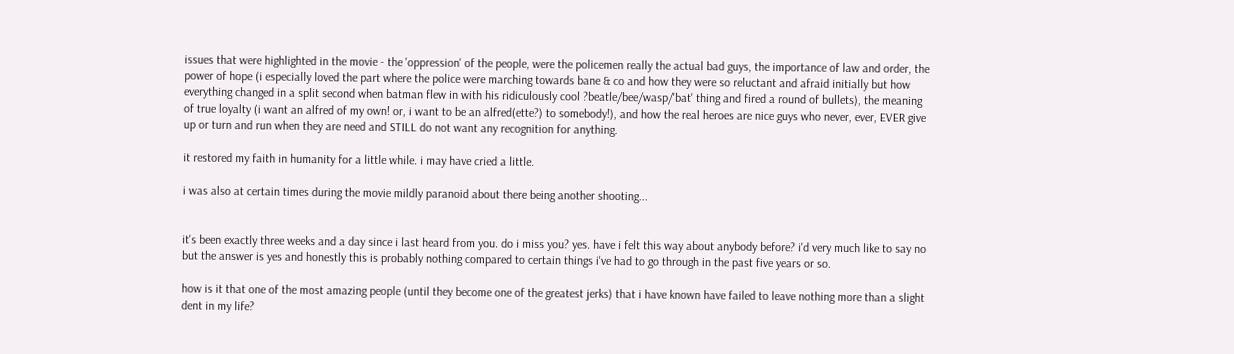issues that were highlighted in the movie - the 'oppression' of the people, were the policemen really the actual bad guys, the importance of law and order, the power of hope (i especially loved the part where the police were marching towards bane & co and how they were so reluctant and afraid initially but how everything changed in a split second when batman flew in with his ridiculously cool ?beatle/bee/wasp/'bat' thing and fired a round of bullets), the meaning of true loyalty (i want an alfred of my own! or, i want to be an alfred(ette?) to somebody!), and how the real heroes are nice guys who never, ever, EVER give up or turn and run when they are need and STILL do not want any recognition for anything.

it restored my faith in humanity for a little while. i may have cried a little.

i was also at certain times during the movie mildly paranoid about there being another shooting...


it's been exactly three weeks and a day since i last heard from you. do i miss you? yes. have i felt this way about anybody before? i'd very much like to say no but the answer is yes and honestly this is probably nothing compared to certain things i've had to go through in the past five years or so.

how is it that one of the most amazing people (until they become one of the greatest jerks) that i have known have failed to leave nothing more than a slight dent in my life?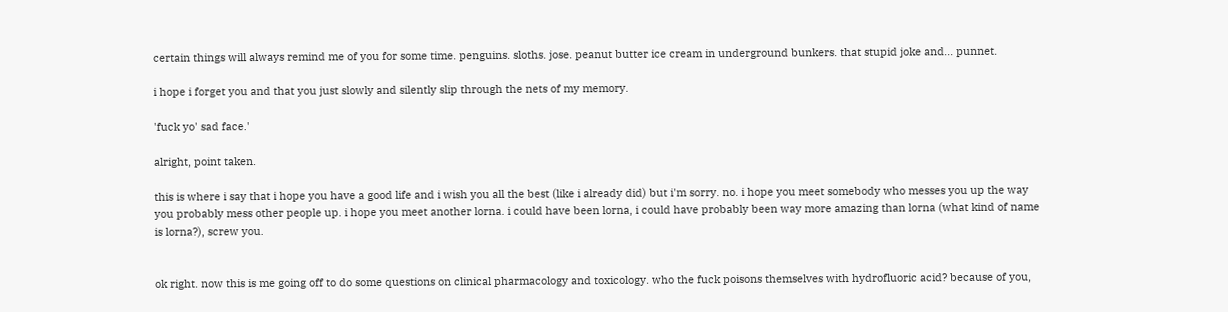certain things will always remind me of you for some time. penguins. sloths. jose. peanut butter ice cream in underground bunkers. that stupid joke and... punnet.

i hope i forget you and that you just slowly and silently slip through the nets of my memory.

'fuck yo' sad face.'

alright, point taken.

this is where i say that i hope you have a good life and i wish you all the best (like i already did) but i'm sorry. no. i hope you meet somebody who messes you up the way you probably mess other people up. i hope you meet another lorna. i could have been lorna, i could have probably been way more amazing than lorna (what kind of name is lorna?), screw you.


ok right. now this is me going off to do some questions on clinical pharmacology and toxicology. who the fuck poisons themselves with hydrofluoric acid? because of you,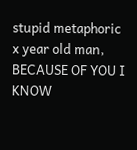stupid metaphoric x year old man, BECAUSE OF YOU I KNOW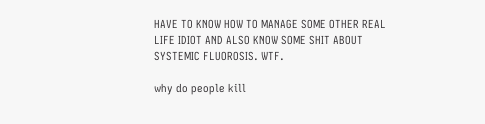HAVE TO KNOW HOW TO MANAGE SOME OTHER REAL LIFE IDIOT AND ALSO KNOW SOME SHIT ABOUT SYSTEMIC FLUOROSIS. WTF.

why do people kill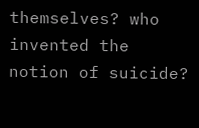themselves? who invented the notion of suicide?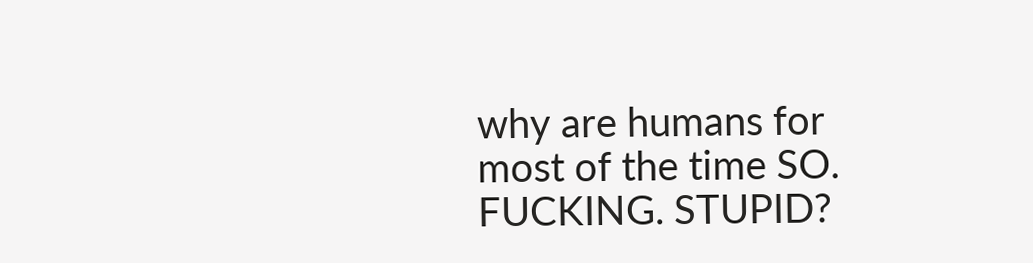why are humans for most of the time SO. FUCKING. STUPID?